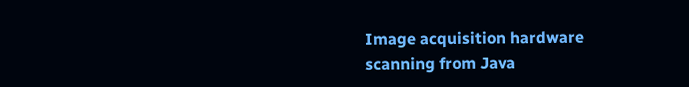Image acquisition hardware scanning from Java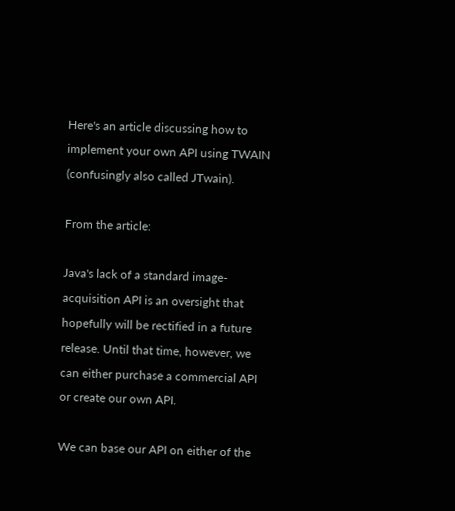Here's an article discussing how to implement your own API using TWAIN (confusingly also called JTwain).

From the article:

Java's lack of a standard image-acquisition API is an oversight that hopefully will be rectified in a future release. Until that time, however, we can either purchase a commercial API or create our own API.

We can base our API on either of the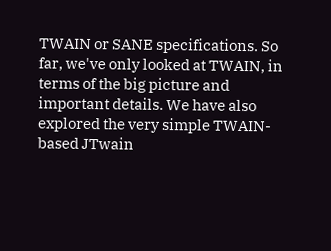TWAIN or SANE specifications. So far, we've only looked at TWAIN, in terms of the big picture and important details. We have also explored the very simple TWAIN-based JTwain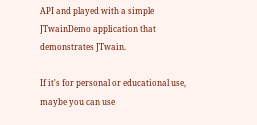API and played with a simple JTwainDemo application that demonstrates JTwain.

If it's for personal or educational use, maybe you can use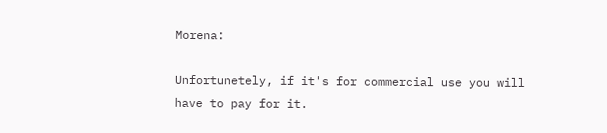Morena:

Unfortunetely, if it's for commercial use you will have to pay for it.